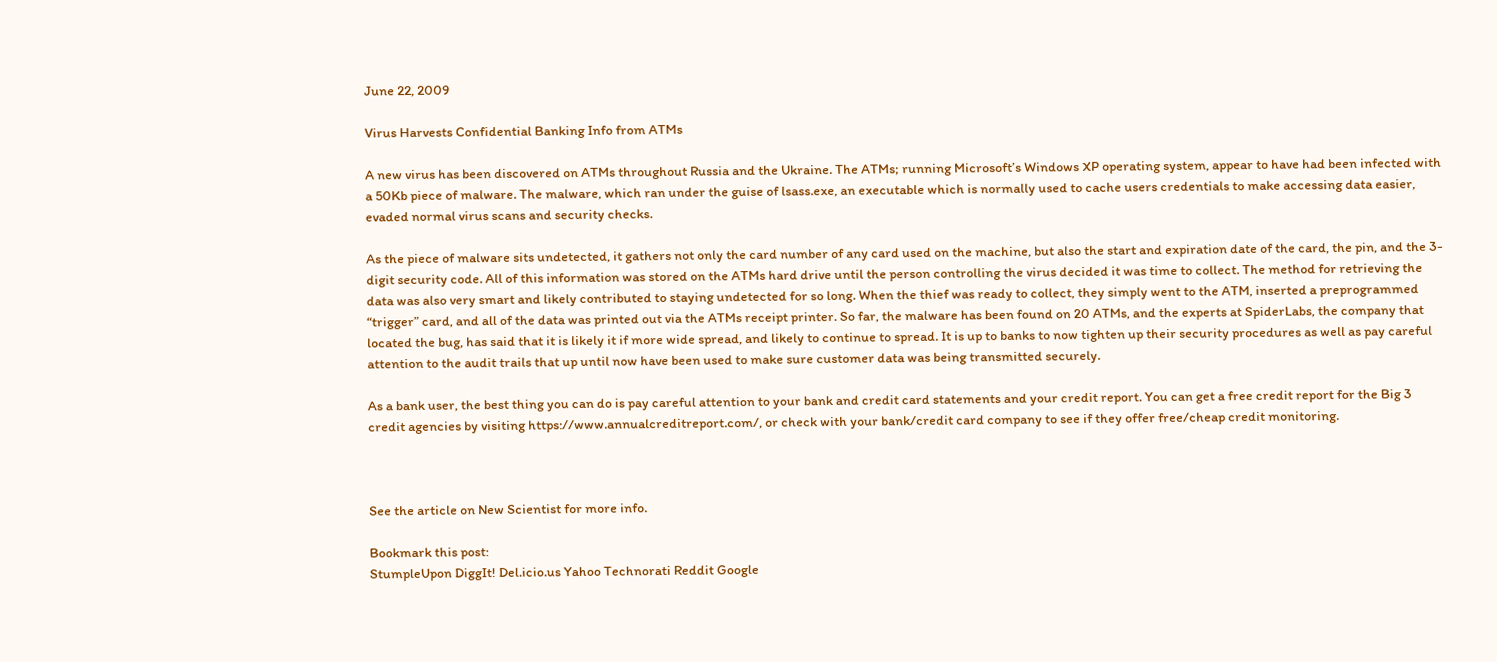June 22, 2009

Virus Harvests Confidential Banking Info from ATMs

A new virus has been discovered on ATMs throughout Russia and the Ukraine. The ATMs; running Microsoft’s Windows XP operating system, appear to have had been infected with a 50Kb piece of malware. The malware, which ran under the guise of lsass.exe, an executable which is normally used to cache users credentials to make accessing data easier, evaded normal virus scans and security checks.

As the piece of malware sits undetected, it gathers not only the card number of any card used on the machine, but also the start and expiration date of the card, the pin, and the 3-digit security code. All of this information was stored on the ATMs hard drive until the person controlling the virus decided it was time to collect. The method for retrieving the data was also very smart and likely contributed to staying undetected for so long. When the thief was ready to collect, they simply went to the ATM, inserted a preprogrammed “trigger” card, and all of the data was printed out via the ATMs receipt printer. So far, the malware has been found on 20 ATMs, and the experts at SpiderLabs, the company that located the bug, has said that it is likely it if more wide spread, and likely to continue to spread. It is up to banks to now tighten up their security procedures as well as pay careful attention to the audit trails that up until now have been used to make sure customer data was being transmitted securely.

As a bank user, the best thing you can do is pay careful attention to your bank and credit card statements and your credit report. You can get a free credit report for the Big 3 credit agencies by visiting https://www.annualcreditreport.com/, or check with your bank/credit card company to see if they offer free/cheap credit monitoring.



See the article on New Scientist for more info.

Bookmark this post:
StumpleUpon DiggIt! Del.icio.us Yahoo Technorati Reddit Google